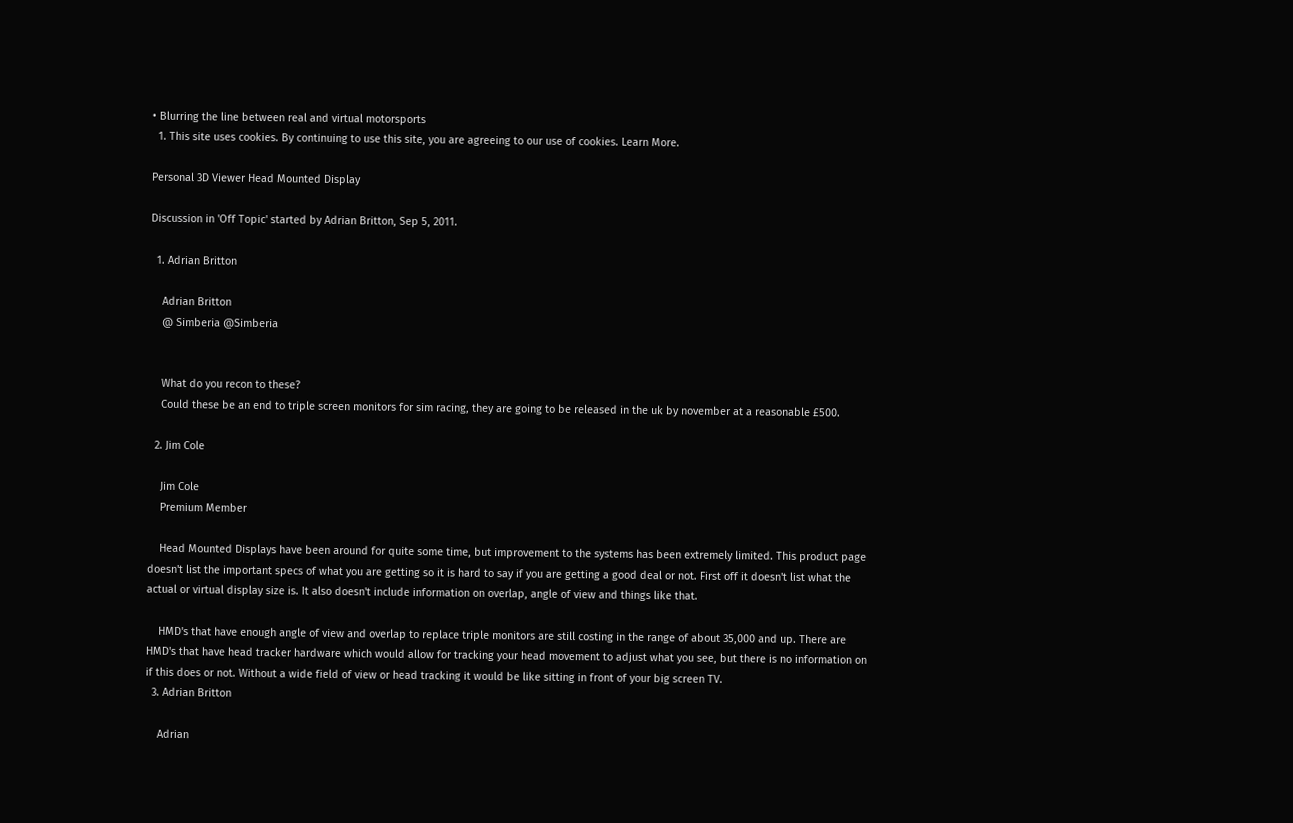• Blurring the line between real and virtual motorsports
  1. This site uses cookies. By continuing to use this site, you are agreeing to our use of cookies. Learn More.

Personal 3D Viewer Head Mounted Display

Discussion in 'Off Topic' started by Adrian Britton, Sep 5, 2011.

  1. Adrian Britton

    Adrian Britton
    @ Simberia @Simberia


    What do you recon to these?
    Could these be an end to triple screen monitors for sim racing, they are going to be released in the uk by november at a reasonable £500.

  2. Jim Cole

    Jim Cole
    Premium Member

    Head Mounted Displays have been around for quite some time, but improvement to the systems has been extremely limited. This product page doesn't list the important specs of what you are getting so it is hard to say if you are getting a good deal or not. First off it doesn't list what the actual or virtual display size is. It also doesn't include information on overlap, angle of view and things like that.

    HMD's that have enough angle of view and overlap to replace triple monitors are still costing in the range of about 35,000 and up. There are HMD's that have head tracker hardware which would allow for tracking your head movement to adjust what you see, but there is no information on if this does or not. Without a wide field of view or head tracking it would be like sitting in front of your big screen TV.
  3. Adrian Britton

    Adrian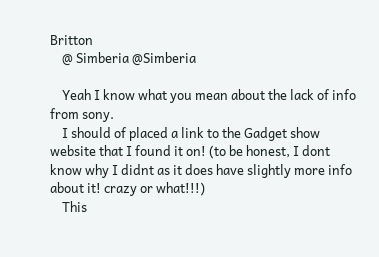Britton
    @ Simberia @Simberia

    Yeah I know what you mean about the lack of info from sony.
    I should of placed a link to the Gadget show website that I found it on! (to be honest, I dont know why I didnt as it does have slightly more info about it! crazy or what!!!)
    This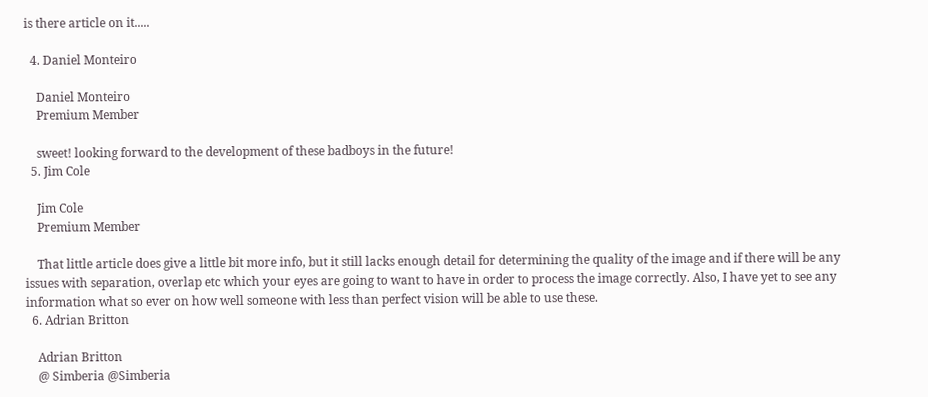is there article on it.....

  4. Daniel Monteiro

    Daniel Monteiro
    Premium Member

    sweet! looking forward to the development of these badboys in the future!
  5. Jim Cole

    Jim Cole
    Premium Member

    That little article does give a little bit more info, but it still lacks enough detail for determining the quality of the image and if there will be any issues with separation, overlap etc which your eyes are going to want to have in order to process the image correctly. Also, I have yet to see any information what so ever on how well someone with less than perfect vision will be able to use these.
  6. Adrian Britton

    Adrian Britton
    @ Simberia @Simberia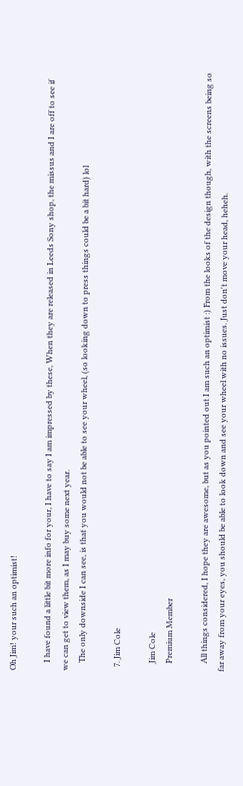Oh Jim! your such an optimist!

    I have found a little bit more info for your, I have to say I am impressed by these, When they are released in Leeds Sony shop, the missus and I are off to see if we can get to view them, as I may buy some next year.
    The only downside I can see, is that you would not be able to see your wheel, (so looking down to press things could be a bit hard) lol

  7. Jim Cole

    Jim Cole
    Premium Member

    All things considered, I hope they are awesome, but as you pointed out I am such an optimist :) From the looks of the design though, with the screens being so far away from your eyes, you should be able to look down and see your wheel with no issues. Just don't move your head, heheh.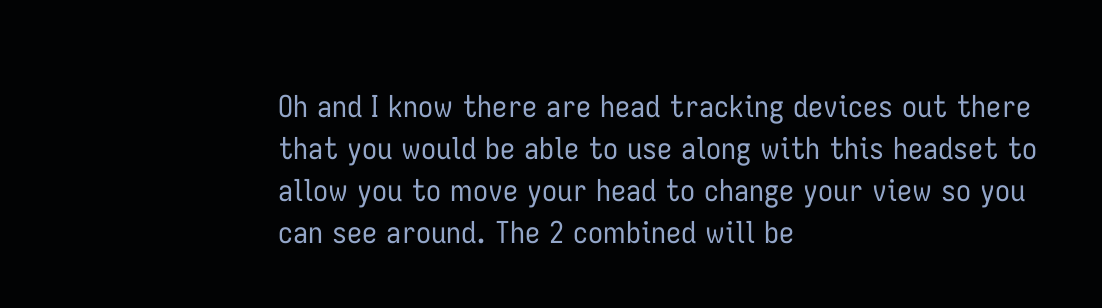Oh and I know there are head tracking devices out there that you would be able to use along with this headset to allow you to move your head to change your view so you can see around. The 2 combined will be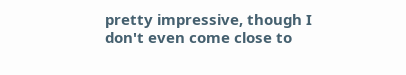pretty impressive, though I don't even come close to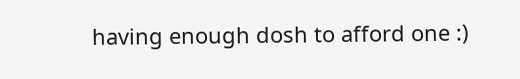having enough dosh to afford one :)